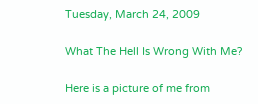Tuesday, March 24, 2009

What The Hell Is Wrong With Me?

Here is a picture of me from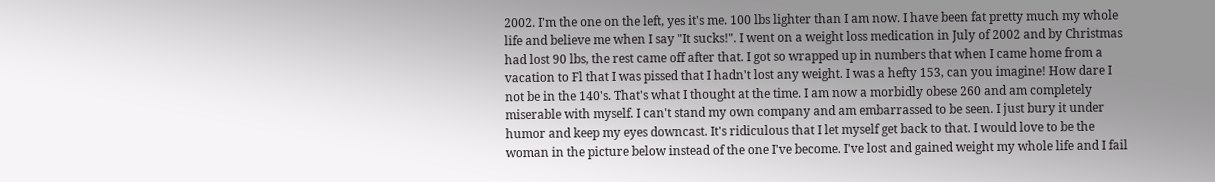2002. I'm the one on the left, yes it's me. 100 lbs lighter than I am now. I have been fat pretty much my whole life and believe me when I say "It sucks!". I went on a weight loss medication in July of 2002 and by Christmas had lost 90 lbs, the rest came off after that. I got so wrapped up in numbers that when I came home from a vacation to Fl that I was pissed that I hadn't lost any weight. I was a hefty 153, can you imagine! How dare I not be in the 140's. That's what I thought at the time. I am now a morbidly obese 260 and am completely miserable with myself. I can't stand my own company and am embarrassed to be seen. I just bury it under humor and keep my eyes downcast. It's ridiculous that I let myself get back to that. I would love to be the woman in the picture below instead of the one I've become. I've lost and gained weight my whole life and I fail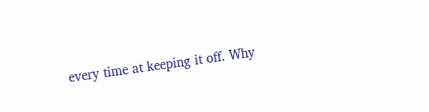every time at keeping it off. Why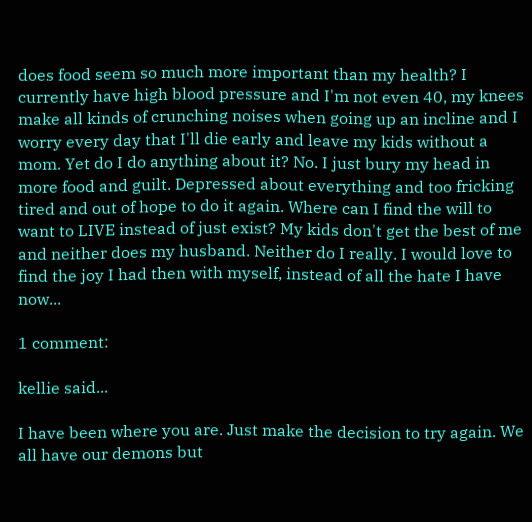does food seem so much more important than my health? I currently have high blood pressure and I'm not even 40, my knees make all kinds of crunching noises when going up an incline and I worry every day that I'll die early and leave my kids without a mom. Yet do I do anything about it? No. I just bury my head in more food and guilt. Depressed about everything and too fricking tired and out of hope to do it again. Where can I find the will to want to LIVE instead of just exist? My kids don't get the best of me and neither does my husband. Neither do I really. I would love to find the joy I had then with myself, instead of all the hate I have now...

1 comment:

kellie said...

I have been where you are. Just make the decision to try again. We all have our demons but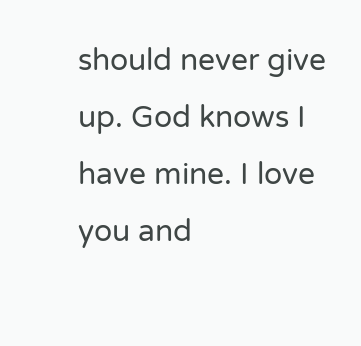should never give up. God knows I have mine. I love you and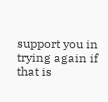support you in trying again if that is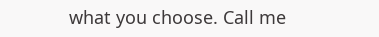what you choose. Call me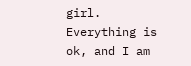girl. Everything is ok, and I am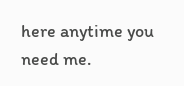here anytime you need me.